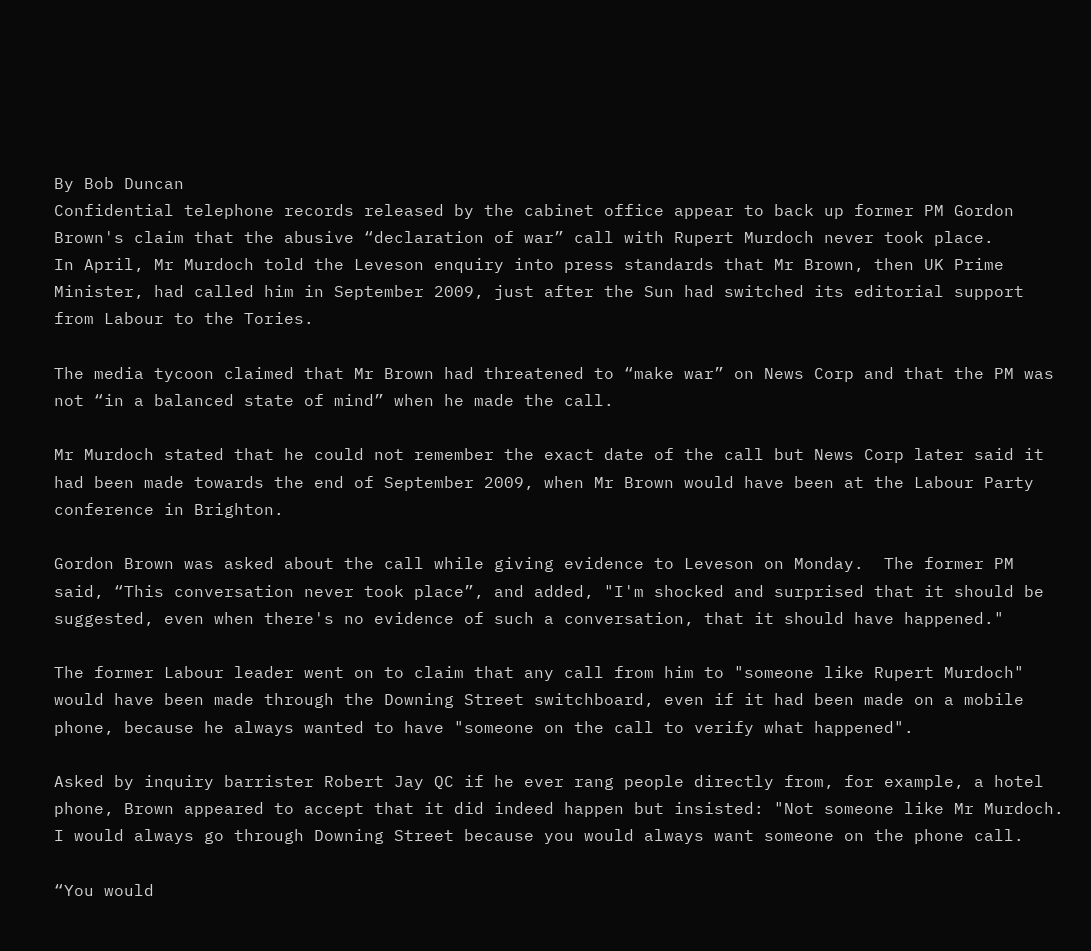By Bob Duncan
Confidential telephone records released by the cabinet office appear to back up former PM Gordon Brown's claim that the abusive “declaration of war” call with Rupert Murdoch never took place.
In April, Mr Murdoch told the Leveson enquiry into press standards that Mr Brown, then UK Prime Minister, had called him in September 2009, just after the Sun had switched its editorial support from Labour to the Tories.

The media tycoon claimed that Mr Brown had threatened to “make war” on News Corp and that the PM was not “in a balanced state of mind” when he made the call.

Mr Murdoch stated that he could not remember the exact date of the call but News Corp later said it had been made towards the end of September 2009, when Mr Brown would have been at the Labour Party conference in Brighton.

Gordon Brown was asked about the call while giving evidence to Leveson on Monday.  The former PM said, “This conversation never took place”, and added, "I'm shocked and surprised that it should be suggested, even when there's no evidence of such a conversation, that it should have happened."

The former Labour leader went on to claim that any call from him to "someone like Rupert Murdoch" would have been made through the Downing Street switchboard, even if it had been made on a mobile phone, because he always wanted to have "someone on the call to verify what happened".

Asked by inquiry barrister Robert Jay QC if he ever rang people directly from, for example, a hotel phone, Brown appeared to accept that it did indeed happen but insisted: "Not someone like Mr Murdoch.  I would always go through Downing Street because you would always want someone on the phone call.

“You would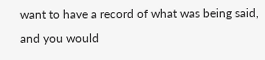want to have a record of what was being said, and you would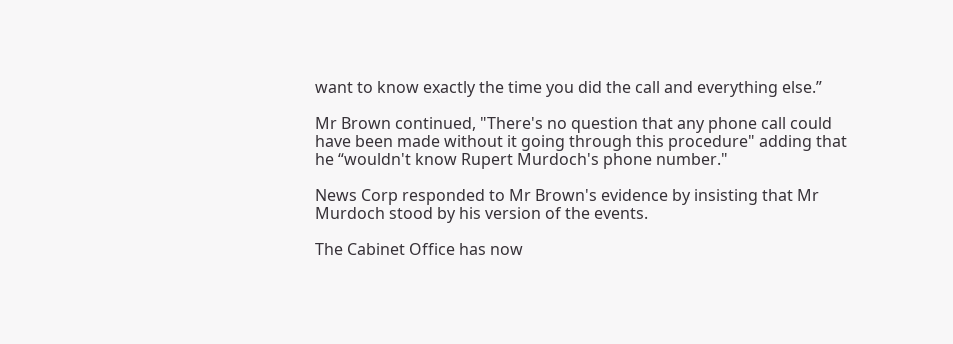want to know exactly the time you did the call and everything else.”

Mr Brown continued, "There's no question that any phone call could have been made without it going through this procedure" adding that he “wouldn't know Rupert Murdoch's phone number."

News Corp responded to Mr Brown's evidence by insisting that Mr Murdoch stood by his version of the events.

The Cabinet Office has now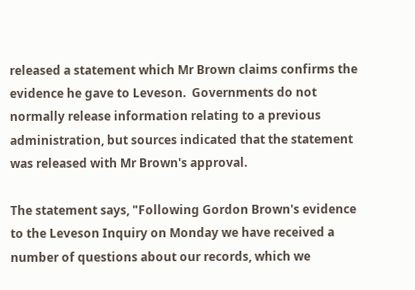released a statement which Mr Brown claims confirms the evidence he gave to Leveson.  Governments do not normally release information relating to a previous administration, but sources indicated that the statement was released with Mr Brown's approval.

The statement says, "Following Gordon Brown's evidence to the Leveson Inquiry on Monday we have received a number of questions about our records, which we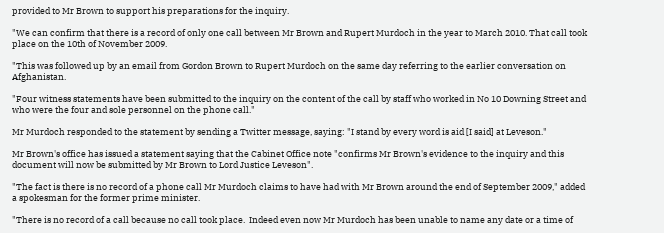provided to Mr Brown to support his preparations for the inquiry.

"We can confirm that there is a record of only one call between Mr Brown and Rupert Murdoch in the year to March 2010. That call took place on the 10th of November 2009.

"This was followed up by an email from Gordon Brown to Rupert Murdoch on the same day referring to the earlier conversation on Afghanistan.

"Four witness statements have been submitted to the inquiry on the content of the call by staff who worked in No 10 Downing Street and who were the four and sole personnel on the phone call."

Mr Murdoch responded to the statement by sending a Twitter message, saying: "I stand by every word is aid [I said] at Leveson."

Mr Brown's office has issued a statement saying that the Cabinet Office note "confirms Mr Brown's evidence to the inquiry and this document will now be submitted by Mr Brown to Lord Justice Leveson".

"The fact is there is no record of a phone call Mr Murdoch claims to have had with Mr Brown around the end of September 2009," added a spokesman for the former prime minister.

"There is no record of a call because no call took place.  Indeed even now Mr Murdoch has been unable to name any date or a time of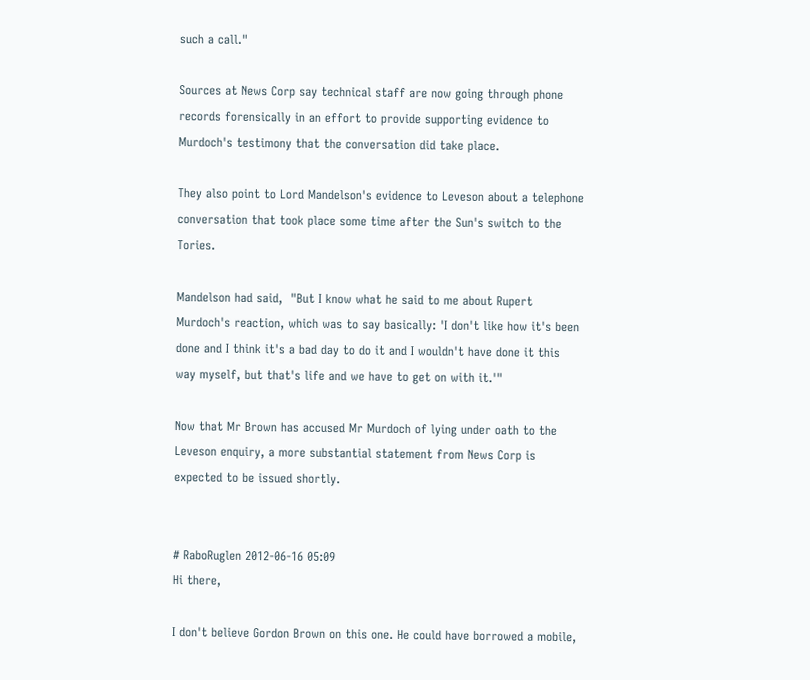such a call."

Sources at News Corp say technical staff are now going through phone records forensically in an effort to provide supporting evidence to Murdoch's testimony that the conversation did take place.

They also point to Lord Mandelson's evidence to Leveson about a telephone conversation that took place some time after the Sun's switch to the Tories.

Mandelson had said,  "But I know what he said to me about Rupert Murdoch's reaction, which was to say basically: 'I don't like how it's been done and I think it's a bad day to do it and I wouldn't have done it this way myself, but that's life and we have to get on with it.'"

Now that Mr Brown has accused Mr Murdoch of lying under oath to the Leveson enquiry, a more substantial statement from News Corp is expected to be issued shortly.


# RaboRuglen 2012-06-16 05:09
Hi there,

I don't believe Gordon Brown on this one. He could have borrowed a mobile,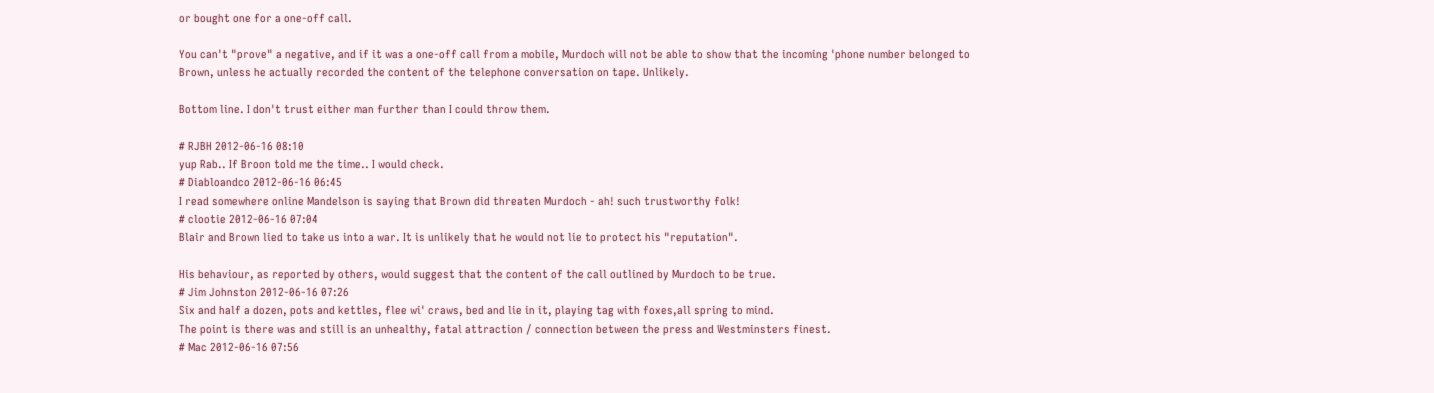or bought one for a one-off call.

You can't "prove" a negative, and if it was a one-off call from a mobile, Murdoch will not be able to show that the incoming 'phone number belonged to Brown, unless he actually recorded the content of the telephone conversation on tape. Unlikely.

Bottom line. I don't trust either man further than I could throw them.

# RJBH 2012-06-16 08:10
yup Rab.. If Broon told me the time.. I would check.
# Diabloandco 2012-06-16 06:45
I read somewhere online Mandelson is saying that Brown did threaten Murdoch - ah! such trustworthy folk!
# clootie 2012-06-16 07:04
Blair and Brown lied to take us into a war. It is unlikely that he would not lie to protect his "reputation".

His behaviour, as reported by others, would suggest that the content of the call outlined by Murdoch to be true.
# Jim Johnston 2012-06-16 07:26
Six and half a dozen, pots and kettles, flee wi' craws, bed and lie in it, playing tag with foxes,all spring to mind.
The point is there was and still is an unhealthy, fatal attraction / connection between the press and Westminsters finest.
# Mac 2012-06-16 07:56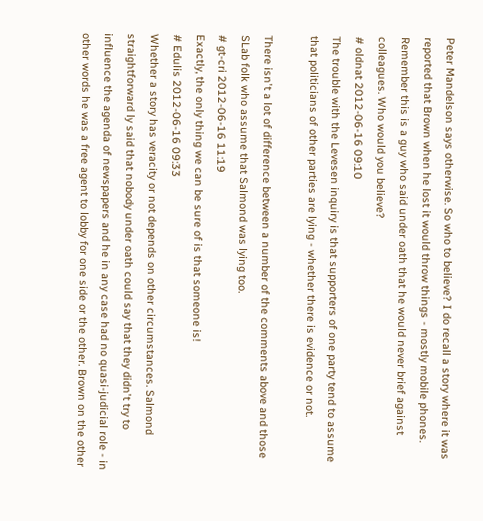Peter Mandelson says otherwise. So who to believe? I do recall a story where it was reported that Brown when he lost it would throw things - mostly mobile phones. Remember this is a guy who said under oath that he would never brief against colleagues. Who would you believe?
# oldnat 2012-06-16 09:10
The trouble with the Levesen inquiry is that supporters of one party tend to assume that politicians of other parties are lying - whether there is evidence or not.

There isn't a lot of difference between a number of the comments above and those SLab folk who assume that Salmond was lying too.
# gt-cri 2012-06-16 11:19
Exactly, the only thing we can be sure of is that someone is!
# Edulis 2012-06-16 09:33
Whether a story has veracity or not depends on other circumstances. Salmond straightforward ly said that nobody under oath could say that they didn't try to influence the agenda of newspapers and he in any case had no quasi-judicial role - in other words he was a free agent to lobby for one side or the other. Brown on the other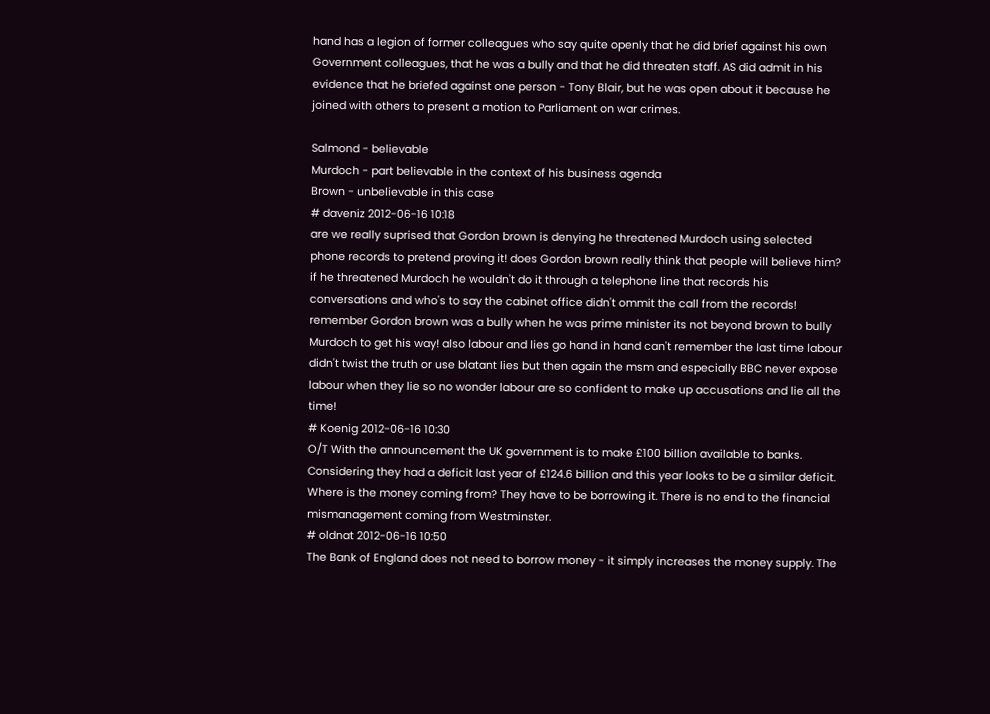hand has a legion of former colleagues who say quite openly that he did brief against his own Government colleagues, that he was a bully and that he did threaten staff. AS did admit in his evidence that he briefed against one person - Tony Blair, but he was open about it because he joined with others to present a motion to Parliament on war crimes.

Salmond - believable
Murdoch - part believable in the context of his business agenda
Brown - unbelievable in this case
# daveniz 2012-06-16 10:18
are we really suprised that Gordon brown is denying he threatened Murdoch using selected phone records to pretend proving it! does Gordon brown really think that people will believe him? if he threatened Murdoch he wouldn't do it through a telephone line that records his conversations and who's to say the cabinet office didn't ommit the call from the records! remember Gordon brown was a bully when he was prime minister its not beyond brown to bully Murdoch to get his way! also labour and lies go hand in hand can't remember the last time labour didn't twist the truth or use blatant lies but then again the msm and especially BBC never expose labour when they lie so no wonder labour are so confident to make up accusations and lie all the time!
# Koenig 2012-06-16 10:30
O/T With the announcement the UK government is to make £100 billion available to banks. Considering they had a deficit last year of £124.6 billion and this year looks to be a similar deficit. Where is the money coming from? They have to be borrowing it. There is no end to the financial mismanagement coming from Westminster.
# oldnat 2012-06-16 10:50
The Bank of England does not need to borrow money - it simply increases the money supply. The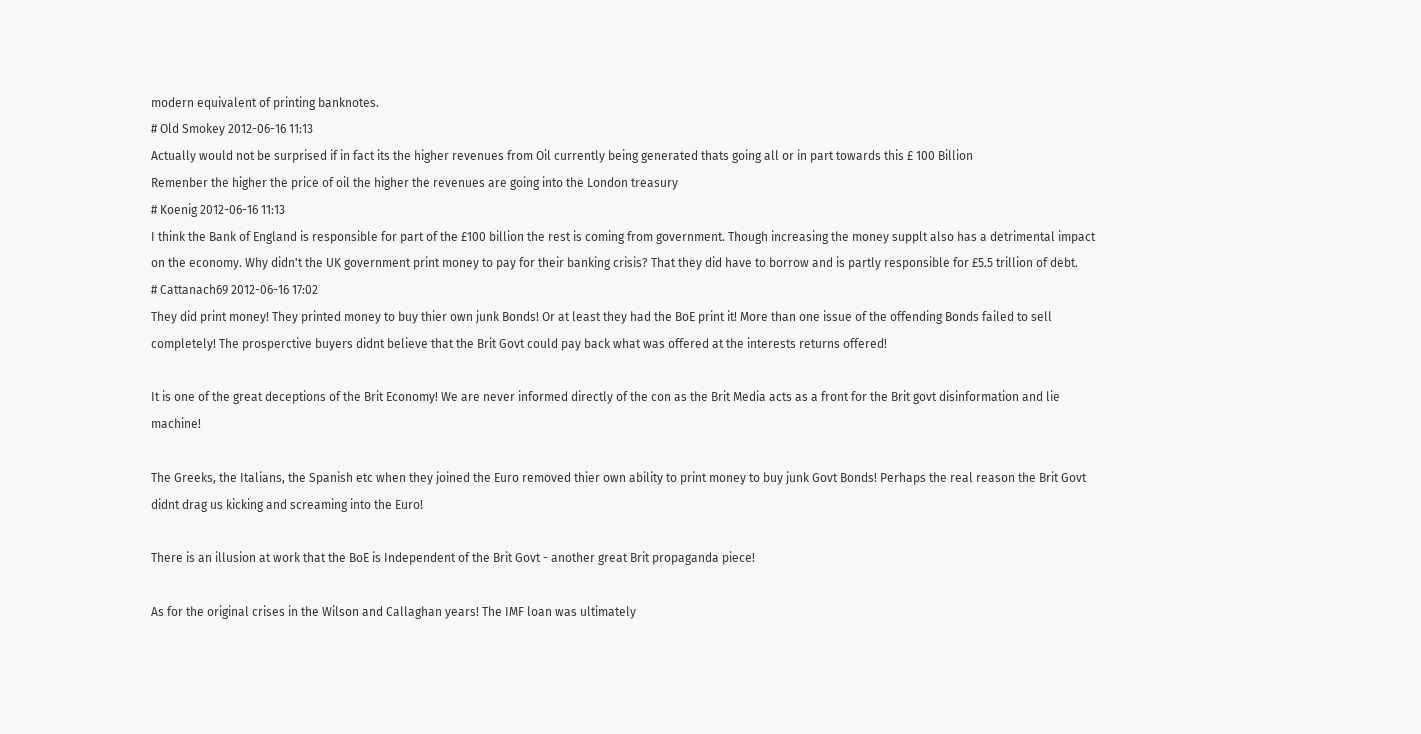modern equivalent of printing banknotes.
# Old Smokey 2012-06-16 11:13
Actually would not be surprised if in fact its the higher revenues from Oil currently being generated thats going all or in part towards this £ 100 Billion
Remenber the higher the price of oil the higher the revenues are going into the London treasury
# Koenig 2012-06-16 11:13
I think the Bank of England is responsible for part of the £100 billion the rest is coming from government. Though increasing the money supplt also has a detrimental impact on the economy. Why didn't the UK government print money to pay for their banking crisis? That they did have to borrow and is partly responsible for £5.5 trillion of debt.
# Cattanach69 2012-06-16 17:02
They did print money! They printed money to buy thier own junk Bonds! Or at least they had the BoE print it! More than one issue of the offending Bonds failed to sell completely! The prosperctive buyers didnt believe that the Brit Govt could pay back what was offered at the interests returns offered!

It is one of the great deceptions of the Brit Economy! We are never informed directly of the con as the Brit Media acts as a front for the Brit govt disinformation and lie machine!

The Greeks, the Italians, the Spanish etc when they joined the Euro removed thier own ability to print money to buy junk Govt Bonds! Perhaps the real reason the Brit Govt didnt drag us kicking and screaming into the Euro!

There is an illusion at work that the BoE is Independent of the Brit Govt - another great Brit propaganda piece!

As for the original crises in the Wilson and Callaghan years! The IMF loan was ultimately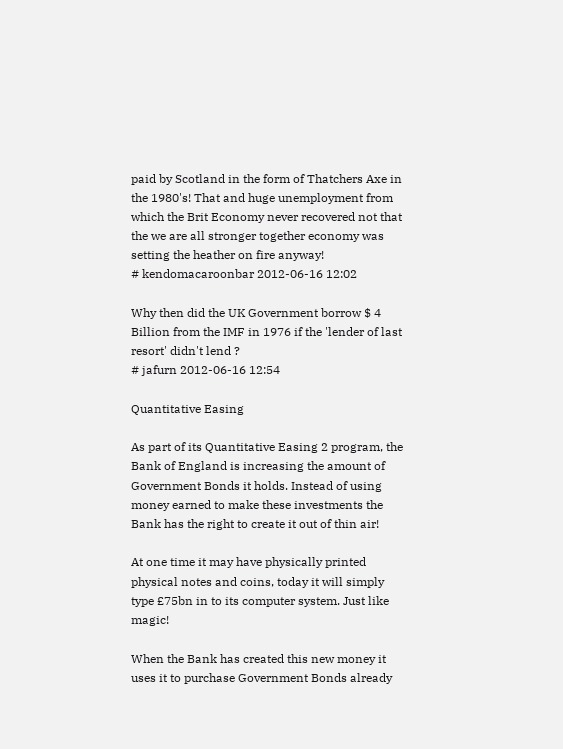paid by Scotland in the form of Thatchers Axe in the 1980's! That and huge unemployment from which the Brit Economy never recovered not that the we are all stronger together economy was setting the heather on fire anyway!
# kendomacaroonbar 2012-06-16 12:02

Why then did the UK Government borrow $ 4 Billion from the IMF in 1976 if the 'lender of last resort' didn't lend ?
# jafurn 2012-06-16 12:54

Quantitative Easing

As part of its Quantitative Easing 2 program, the Bank of England is increasing the amount of Government Bonds it holds. Instead of using money earned to make these investments the Bank has the right to create it out of thin air!

At one time it may have physically printed physical notes and coins, today it will simply type £75bn in to its computer system. Just like magic!

When the Bank has created this new money it uses it to purchase Government Bonds already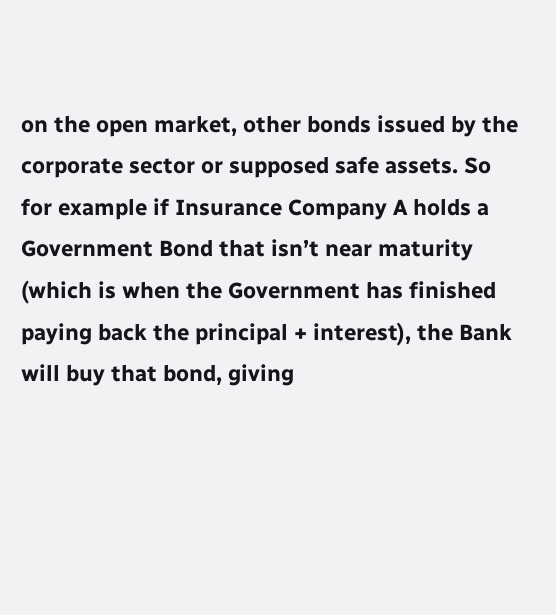on the open market, other bonds issued by the corporate sector or supposed safe assets. So for example if Insurance Company A holds a Government Bond that isn’t near maturity (which is when the Government has finished paying back the principal + interest), the Bank will buy that bond, giving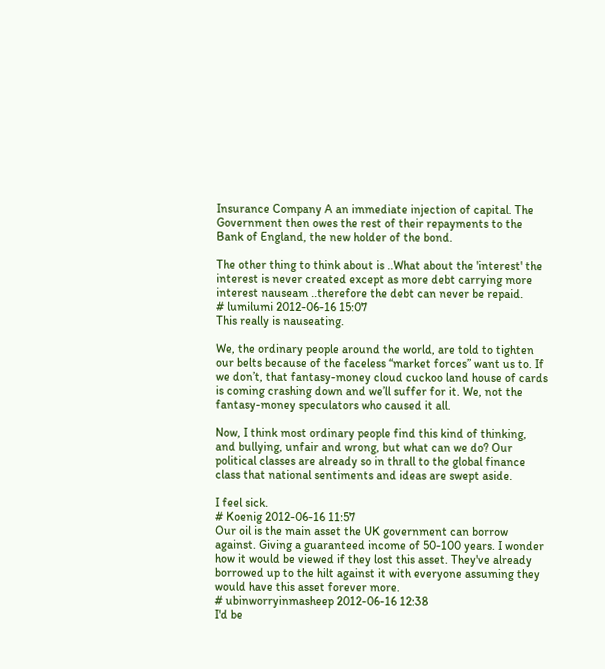Insurance Company A an immediate injection of capital. The Government then owes the rest of their repayments to the Bank of England, the new holder of the bond.

The other thing to think about is ..What about the 'interest' the interest is never created except as more debt carrying more interest nauseam ..therefore the debt can never be repaid.
# lumilumi 2012-06-16 15:07
This really is nauseating.

We, the ordinary people around the world, are told to tighten our belts because of the faceless “market forces” want us to. If we don’t, that fantasy-money cloud cuckoo land house of cards is coming crashing down and we’ll suffer for it. We, not the fantasy-money speculators who caused it all.

Now, I think most ordinary people find this kind of thinking, and bullying, unfair and wrong, but what can we do? Our political classes are already so in thrall to the global finance class that national sentiments and ideas are swept aside.

I feel sick.
# Koenig 2012-06-16 11:57
Our oil is the main asset the UK government can borrow against. Giving a guaranteed income of 50-100 years. I wonder how it would be viewed if they lost this asset. They've already borrowed up to the hilt against it with everyone assuming they would have this asset forever more.
# ubinworryinmasheep 2012-06-16 12:38
I'd be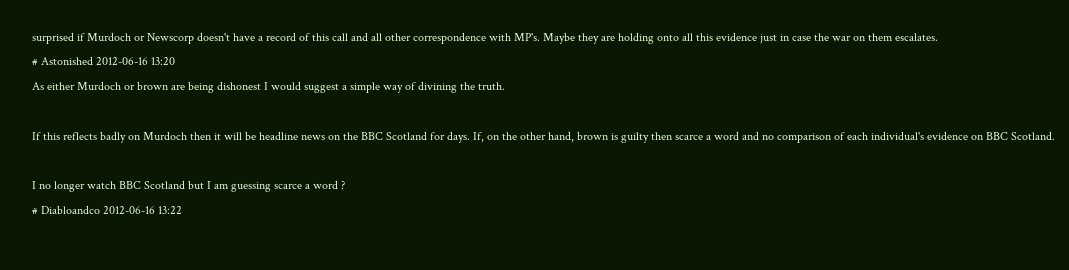surprised if Murdoch or Newscorp doesn't have a record of this call and all other correspondence with MP's. Maybe they are holding onto all this evidence just in case the war on them escalates.
# Astonished 2012-06-16 13:20
As either Murdoch or brown are being dishonest I would suggest a simple way of divining the truth.

If this reflects badly on Murdoch then it will be headline news on the BBC Scotland for days. If, on the other hand, brown is guilty then scarce a word and no comparison of each individual's evidence on BBC Scotland.

I no longer watch BBC Scotland but I am guessing scarce a word ?
# Diabloandco 2012-06-16 13:22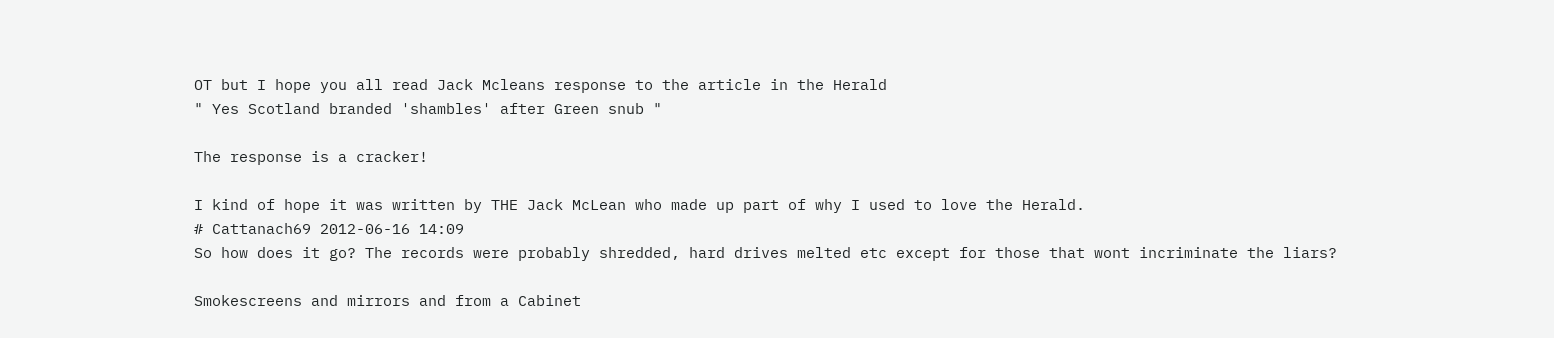OT but I hope you all read Jack Mcleans response to the article in the Herald
" Yes Scotland branded 'shambles' after Green snub "

The response is a cracker!

I kind of hope it was written by THE Jack McLean who made up part of why I used to love the Herald.
# Cattanach69 2012-06-16 14:09
So how does it go? The records were probably shredded, hard drives melted etc except for those that wont incriminate the liars?

Smokescreens and mirrors and from a Cabinet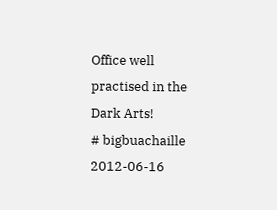Office well practised in the Dark Arts!
# bigbuachaille 2012-06-16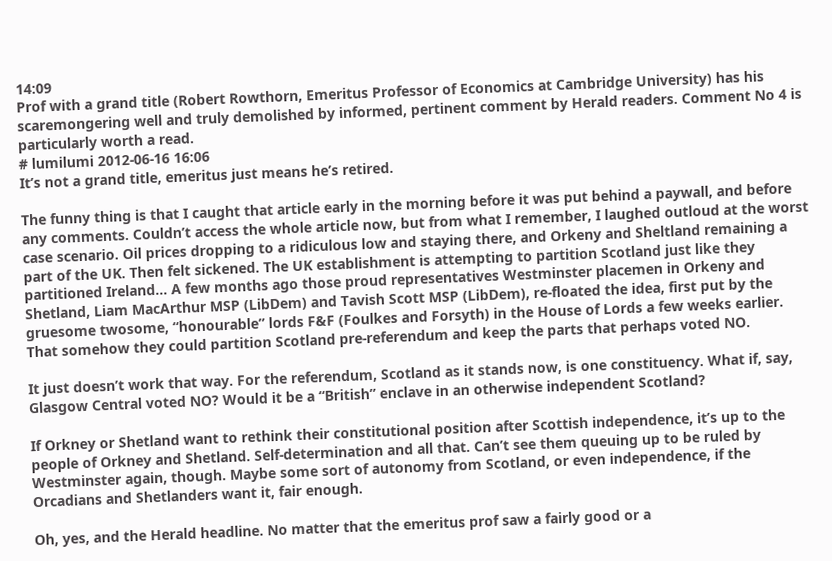14:09
Prof with a grand title (Robert Rowthorn, Emeritus Professor of Economics at Cambridge University) has his scaremongering well and truly demolished by informed, pertinent comment by Herald readers. Comment No 4 is particularly worth a read.
# lumilumi 2012-06-16 16:06
It’s not a grand title, emeritus just means he’s retired.

The funny thing is that I caught that article early in the morning before it was put behind a paywall, and before any comments. Couldn’t access the whole article now, but from what I remember, I laughed outloud at the worst case scenario. Oil prices dropping to a ridiculous low and staying there, and Orkeny and Sheltland remaining a part of the UK. Then felt sickened. The UK establishment is attempting to partition Scotland just like they partitioned Ireland... A few months ago those proud representatives Westminster placemen in Orkeny and Shetland, Liam MacArthur MSP (LibDem) and Tavish Scott MSP (LibDem), re-floated the idea, first put by the gruesome twosome, “honourable” lords F&F (Foulkes and Forsyth) in the House of Lords a few weeks earlier. That somehow they could partition Scotland pre-referendum and keep the parts that perhaps voted NO.

It just doesn’t work that way. For the referendum, Scotland as it stands now, is one constituency. What if, say, Glasgow Central voted NO? Would it be a “British” enclave in an otherwise independent Scotland?

If Orkney or Shetland want to rethink their constitutional position after Scottish independence, it’s up to the people of Orkney and Shetland. Self-determination and all that. Can’t see them queuing up to be ruled by Westminster again, though. Maybe some sort of autonomy from Scotland, or even independence, if the Orcadians and Shetlanders want it, fair enough.

Oh, yes, and the Herald headline. No matter that the emeritus prof saw a fairly good or a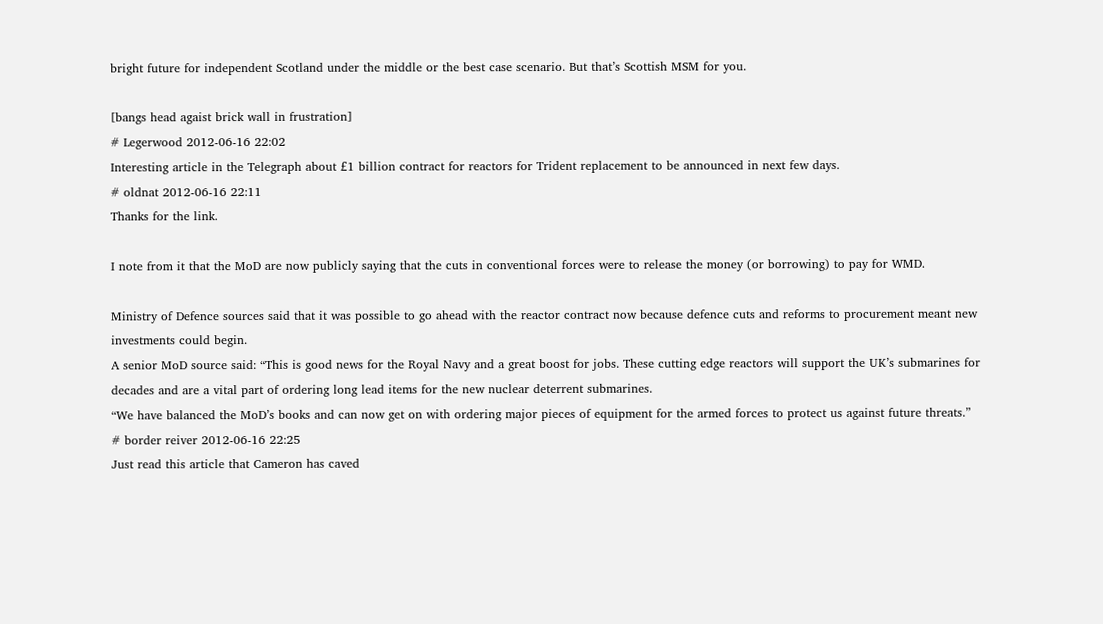bright future for independent Scotland under the middle or the best case scenario. But that’s Scottish MSM for you.

[bangs head agaist brick wall in frustration]
# Legerwood 2012-06-16 22:02
Interesting article in the Telegraph about £1 billion contract for reactors for Trident replacement to be announced in next few days.
# oldnat 2012-06-16 22:11
Thanks for the link.

I note from it that the MoD are now publicly saying that the cuts in conventional forces were to release the money (or borrowing) to pay for WMD.

Ministry of Defence sources said that it was possible to go ahead with the reactor contract now because defence cuts and reforms to procurement meant new investments could begin.
A senior MoD source said: “This is good news for the Royal Navy and a great boost for jobs. These cutting edge reactors will support the UK’s submarines for decades and are a vital part of ordering long lead items for the new nuclear deterrent submarines.
“We have balanced the MoD’s books and can now get on with ordering major pieces of equipment for the armed forces to protect us against future threats.”
# border reiver 2012-06-16 22:25
Just read this article that Cameron has caved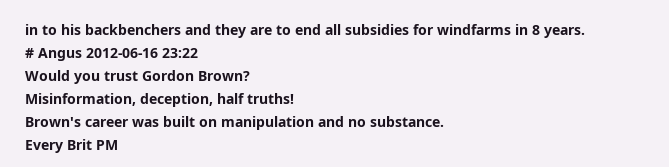in to his backbenchers and they are to end all subsidies for windfarms in 8 years.
# Angus 2012-06-16 23:22
Would you trust Gordon Brown?
Misinformation, deception, half truths!
Brown's career was built on manipulation and no substance.
Every Brit PM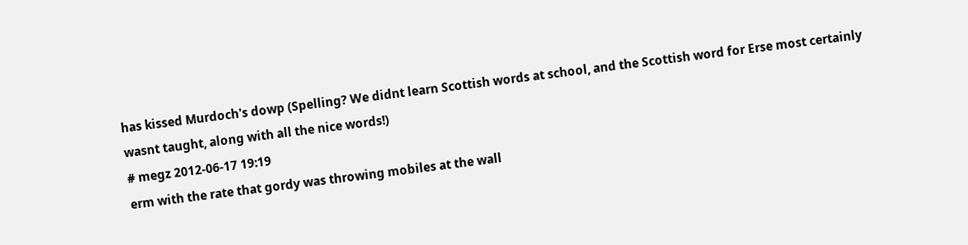has kissed Murdoch's dowp (Spelling? We didnt learn Scottish words at school, and the Scottish word for Erse most certainly wasnt taught, along with all the nice words!)
# megz 2012-06-17 19:19
erm with the rate that gordy was throwing mobiles at the wall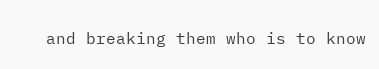and breaking them who is to know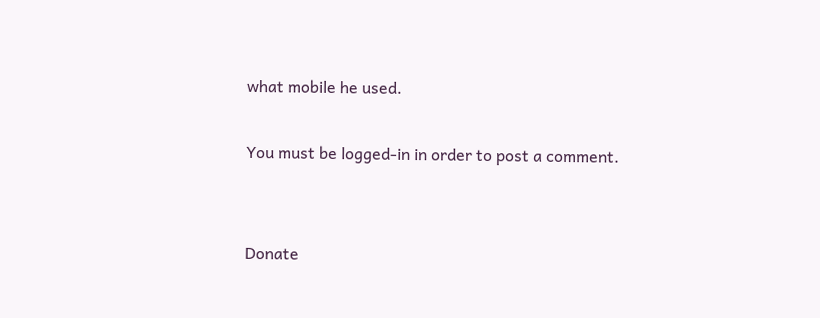what mobile he used.

You must be logged-in in order to post a comment.


Donate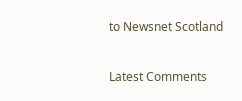to Newsnet Scotland


Latest Comments